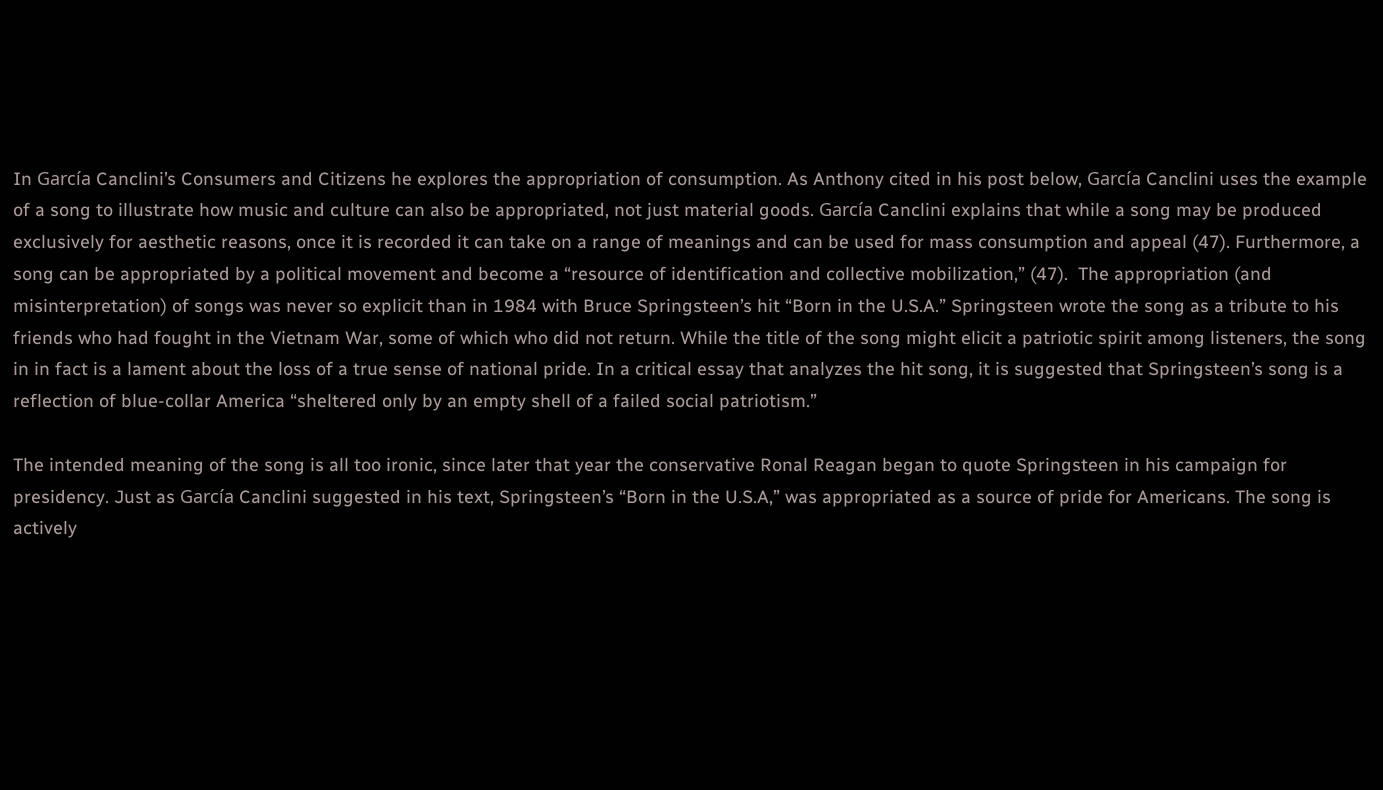In García Canclini’s Consumers and Citizens he explores the appropriation of consumption. As Anthony cited in his post below, García Canclini uses the example of a song to illustrate how music and culture can also be appropriated, not just material goods. García Canclini explains that while a song may be produced exclusively for aesthetic reasons, once it is recorded it can take on a range of meanings and can be used for mass consumption and appeal (47). Furthermore, a song can be appropriated by a political movement and become a “resource of identification and collective mobilization,” (47).  The appropriation (and misinterpretation) of songs was never so explicit than in 1984 with Bruce Springsteen’s hit “Born in the U.S.A.” Springsteen wrote the song as a tribute to his friends who had fought in the Vietnam War, some of which who did not return. While the title of the song might elicit a patriotic spirit among listeners, the song in in fact is a lament about the loss of a true sense of national pride. In a critical essay that analyzes the hit song, it is suggested that Springsteen’s song is a reflection of blue-collar America “sheltered only by an empty shell of a failed social patriotism.”

The intended meaning of the song is all too ironic, since later that year the conservative Ronal Reagan began to quote Springsteen in his campaign for presidency. Just as García Canclini suggested in his text, Springsteen’s “Born in the U.S.A,” was appropriated as a source of pride for Americans. The song is actively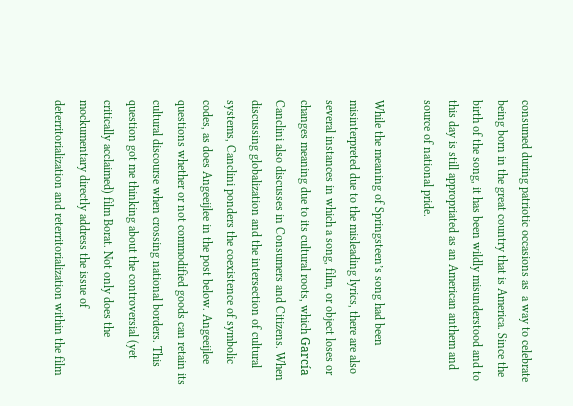consumed during patriotic occasions as  a way to celebrate being born in the great country that is America. Since the birth of the song, it has been wildly misunderstood and to this day is still appropriated as an American anthem and source of national pride.

While the meaning of Springsteen’s song had been misinterpreted due to the misleading lyrics, there are also several instances in which a song, film, or object loses or changes meaning due to its cultural roots, which García Canclini also discusses in Consumers and Citizens. When discussing globalization and the intersection of cultural systems, Canclini ponders the coexistence of symbolic codes, as does Angeeijlee in the post below. Angeeijlee questions whether or not commodified goods can retain its cultural discourse when crossing national borders. This question got me thinking about the controversial (yet critically acclaimed) film Borat. Not only does the mockumentary directly address the issue of deterritorialization and reterritorialization within the film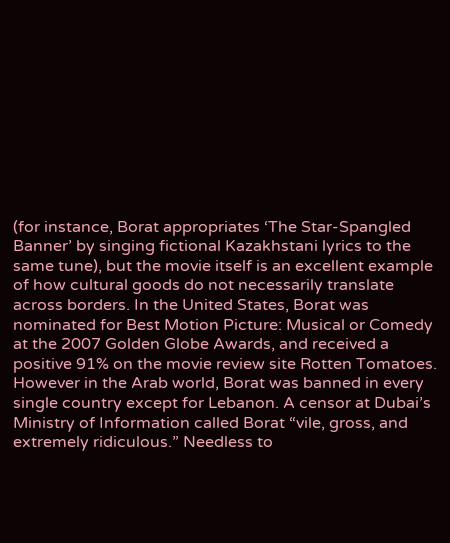(for instance, Borat appropriates ‘The Star-Spangled Banner’ by singing fictional Kazakhstani lyrics to the same tune), but the movie itself is an excellent example of how cultural goods do not necessarily translate across borders. In the United States, Borat was nominated for Best Motion Picture: Musical or Comedy at the 2007 Golden Globe Awards, and received a positive 91% on the movie review site Rotten Tomatoes. However in the Arab world, Borat was banned in every single country except for Lebanon. A censor at Dubai’s Ministry of Information called Borat “vile, gross, and extremely ridiculous.” Needless to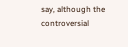say, although the controversial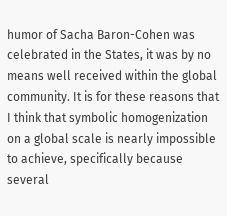humor of Sacha Baron-Cohen was celebrated in the States, it was by no means well received within the global community. It is for these reasons that I think that symbolic homogenization on a global scale is nearly impossible to achieve, specifically because several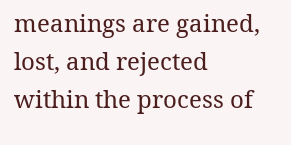meanings are gained, lost, and rejected within the process of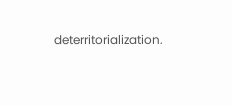deterritorialization.